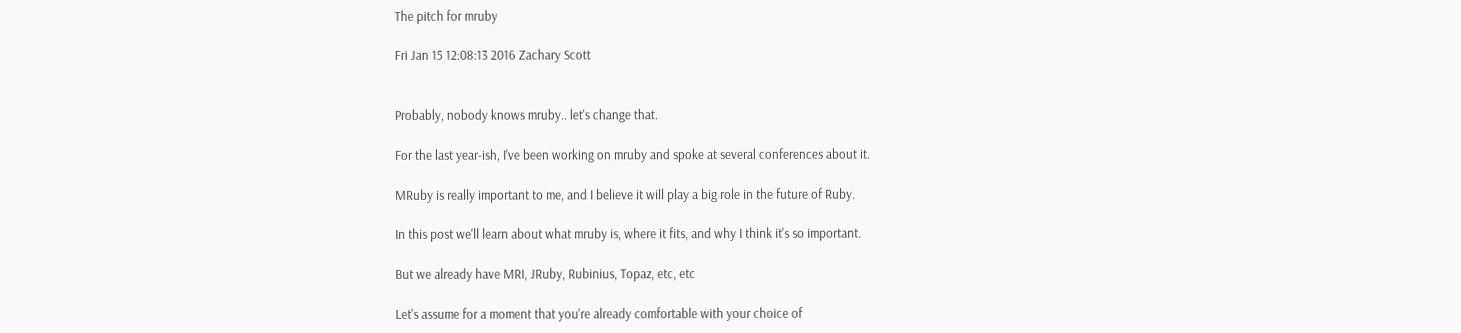The pitch for mruby

Fri Jan 15 12:08:13 2016 Zachary Scott


Probably, nobody knows mruby.. let's change that.

For the last year-ish, I've been working on mruby and spoke at several conferences about it.

MRuby is really important to me, and I believe it will play a big role in the future of Ruby.

In this post we'll learn about what mruby is, where it fits, and why I think it's so important.

But we already have MRI, JRuby, Rubinius, Topaz, etc, etc

Let's assume for a moment that you're already comfortable with your choice of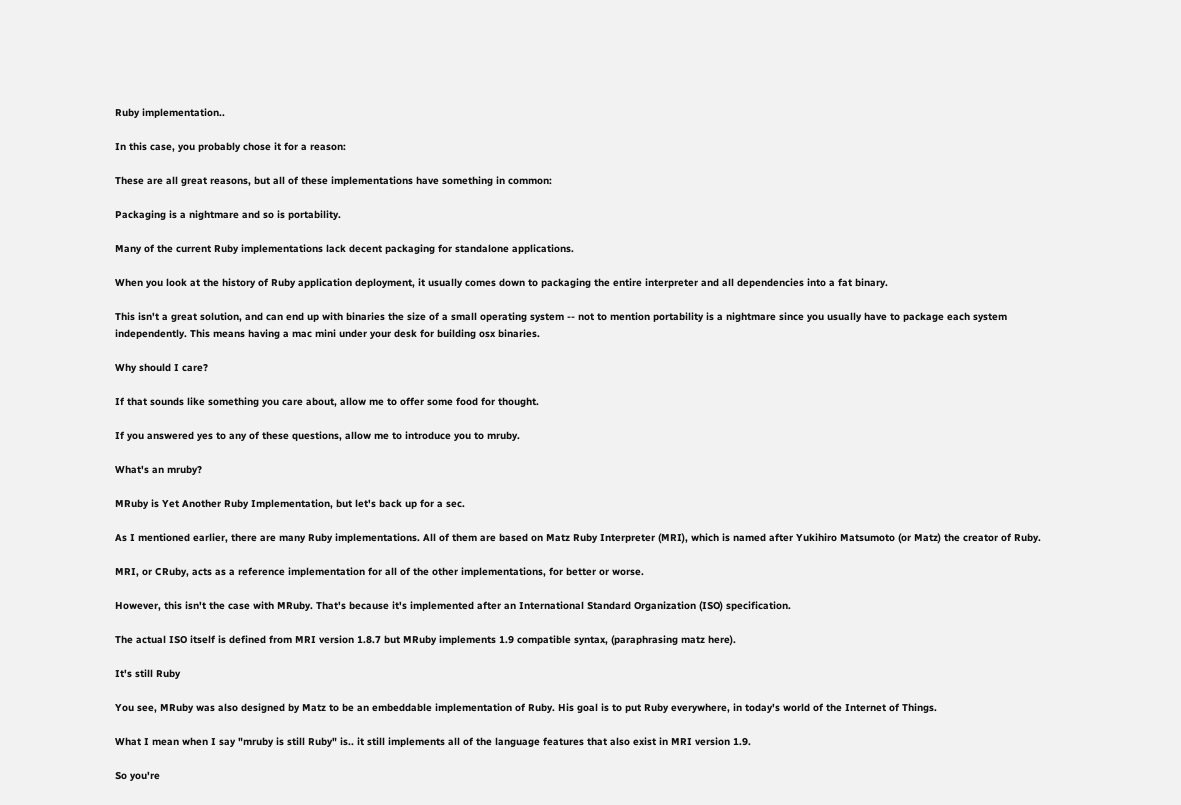Ruby implementation..

In this case, you probably chose it for a reason:

These are all great reasons, but all of these implementations have something in common:

Packaging is a nightmare and so is portability.

Many of the current Ruby implementations lack decent packaging for standalone applications.

When you look at the history of Ruby application deployment, it usually comes down to packaging the entire interpreter and all dependencies into a fat binary.

This isn't a great solution, and can end up with binaries the size of a small operating system -- not to mention portability is a nightmare since you usually have to package each system independently. This means having a mac mini under your desk for building osx binaries.

Why should I care?

If that sounds like something you care about, allow me to offer some food for thought.

If you answered yes to any of these questions, allow me to introduce you to mruby.

What's an mruby?

MRuby is Yet Another Ruby Implementation, but let's back up for a sec.

As I mentioned earlier, there are many Ruby implementations. All of them are based on Matz Ruby Interpreter (MRI), which is named after Yukihiro Matsumoto (or Matz) the creator of Ruby.

MRI, or CRuby, acts as a reference implementation for all of the other implementations, for better or worse.

However, this isn't the case with MRuby. That's because it's implemented after an International Standard Organization (ISO) specification.

The actual ISO itself is defined from MRI version 1.8.7 but MRuby implements 1.9 compatible syntax, (paraphrasing matz here).

It's still Ruby

You see, MRuby was also designed by Matz to be an embeddable implementation of Ruby. His goal is to put Ruby everywhere, in today's world of the Internet of Things.

What I mean when I say "mruby is still Ruby" is.. it still implements all of the language features that also exist in MRI version 1.9.

So you're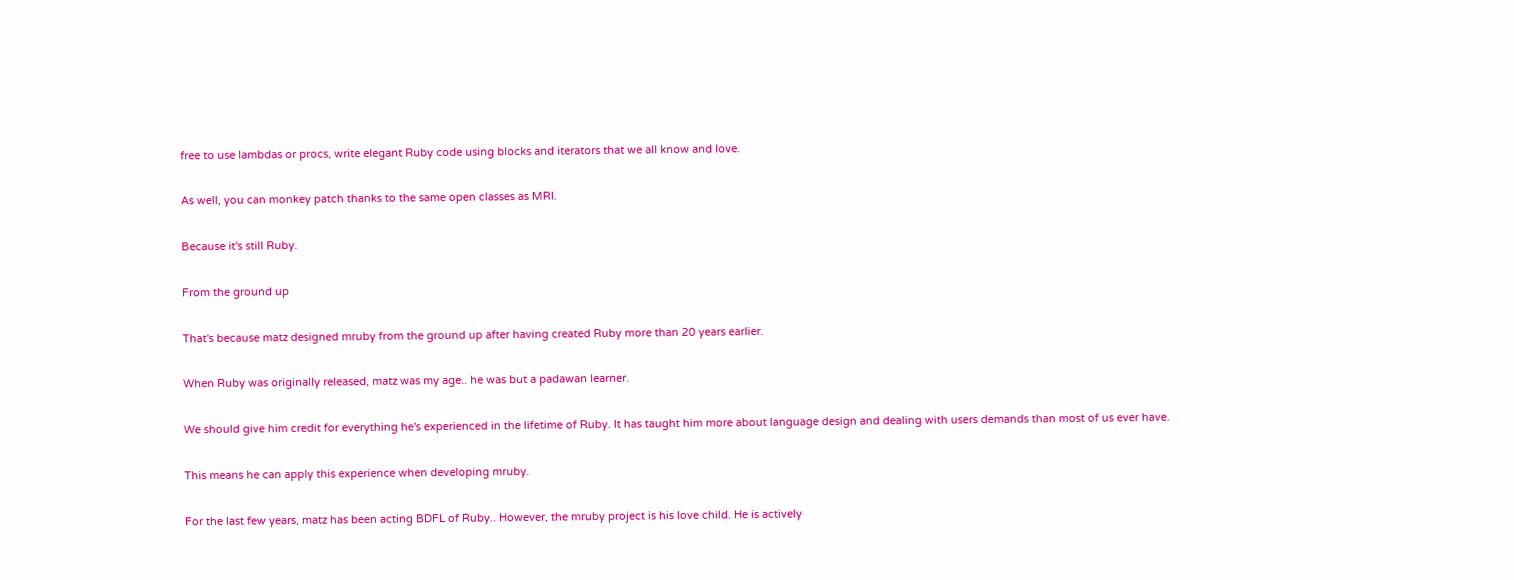free to use lambdas or procs, write elegant Ruby code using blocks and iterators that we all know and love.

As well, you can monkey patch thanks to the same open classes as MRI.

Because it's still Ruby.

From the ground up

That's because matz designed mruby from the ground up after having created Ruby more than 20 years earlier.

When Ruby was originally released, matz was my age.. he was but a padawan learner.

We should give him credit for everything he's experienced in the lifetime of Ruby. It has taught him more about language design and dealing with users demands than most of us ever have.

This means he can apply this experience when developing mruby.

For the last few years, matz has been acting BDFL of Ruby.. However, the mruby project is his love child. He is actively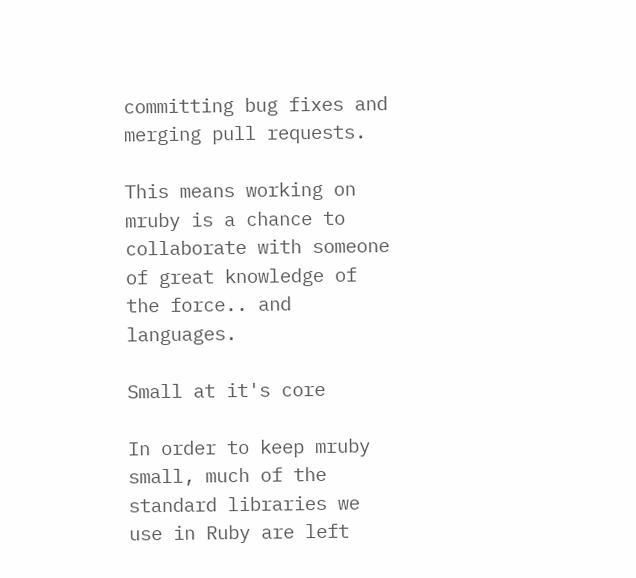committing bug fixes and merging pull requests.

This means working on mruby is a chance to collaborate with someone of great knowledge of the force.. and languages.

Small at it's core

In order to keep mruby small, much of the standard libraries we use in Ruby are left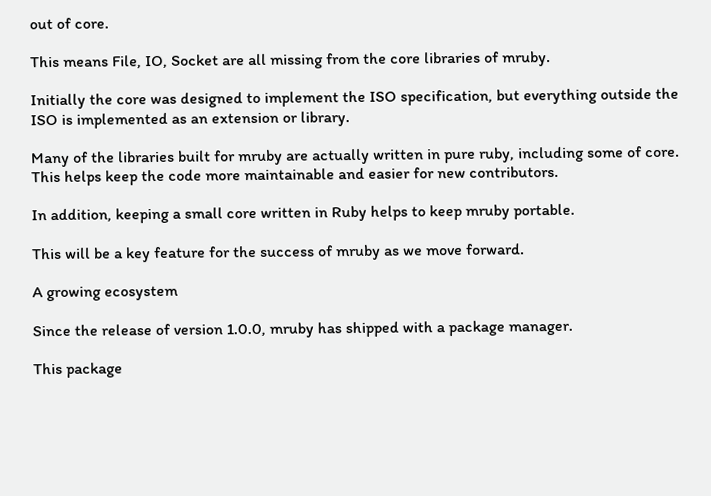out of core.

This means File, IO, Socket are all missing from the core libraries of mruby.

Initially the core was designed to implement the ISO specification, but everything outside the ISO is implemented as an extension or library.

Many of the libraries built for mruby are actually written in pure ruby, including some of core. This helps keep the code more maintainable and easier for new contributors.

In addition, keeping a small core written in Ruby helps to keep mruby portable.

This will be a key feature for the success of mruby as we move forward.

A growing ecosystem

Since the release of version 1.0.0, mruby has shipped with a package manager.

This package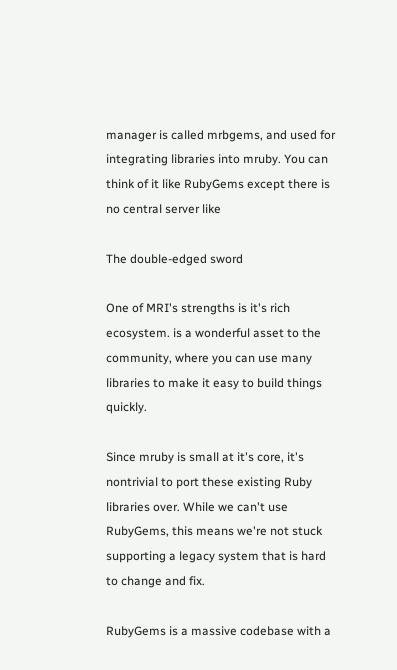manager is called mrbgems, and used for integrating libraries into mruby. You can think of it like RubyGems except there is no central server like

The double-edged sword

One of MRI's strengths is it's rich ecosystem. is a wonderful asset to the community, where you can use many libraries to make it easy to build things quickly.

Since mruby is small at it's core, it's nontrivial to port these existing Ruby libraries over. While we can't use RubyGems, this means we're not stuck supporting a legacy system that is hard to change and fix.

RubyGems is a massive codebase with a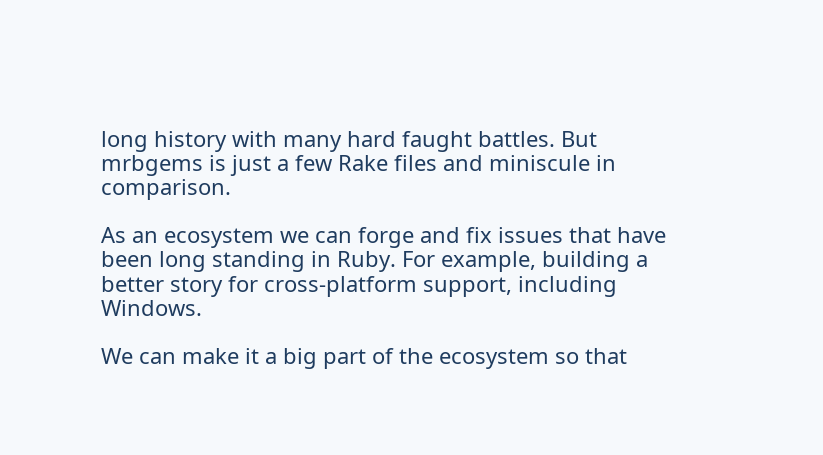long history with many hard faught battles. But mrbgems is just a few Rake files and miniscule in comparison.

As an ecosystem we can forge and fix issues that have been long standing in Ruby. For example, building a better story for cross-platform support, including Windows.

We can make it a big part of the ecosystem so that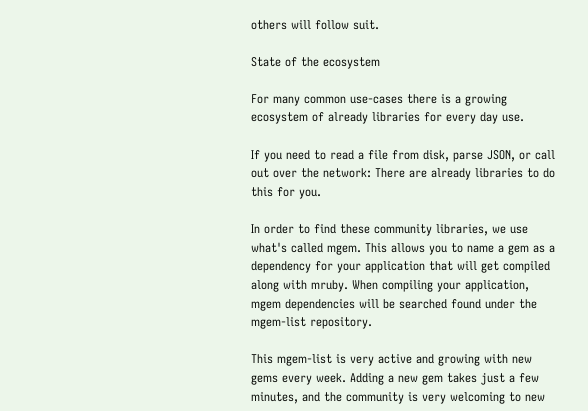others will follow suit.

State of the ecosystem

For many common use-cases there is a growing ecosystem of already libraries for every day use.

If you need to read a file from disk, parse JSON, or call out over the network: There are already libraries to do this for you.

In order to find these community libraries, we use what's called mgem. This allows you to name a gem as a dependency for your application that will get compiled along with mruby. When compiling your application, mgem dependencies will be searched found under the mgem-list repository.

This mgem-list is very active and growing with new gems every week. Adding a new gem takes just a few minutes, and the community is very welcoming to new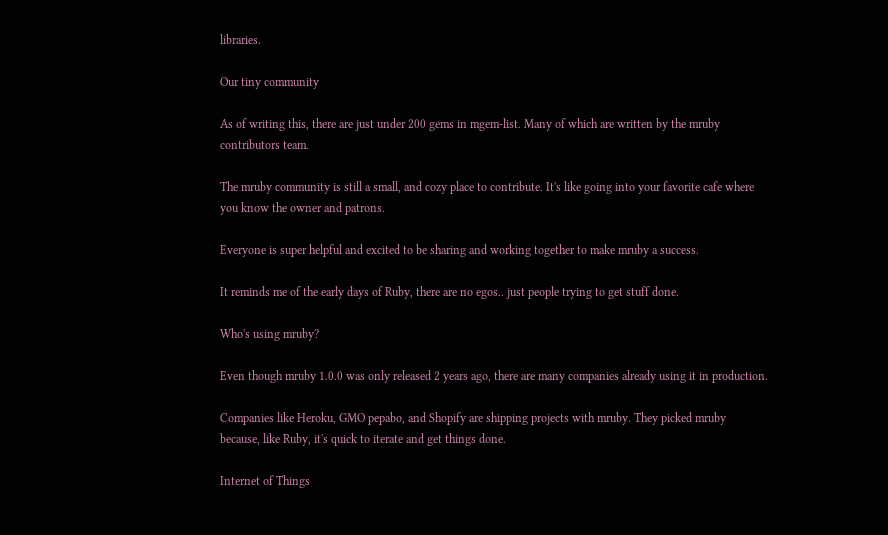libraries.

Our tiny community

As of writing this, there are just under 200 gems in mgem-list. Many of which are written by the mruby contributors team.

The mruby community is still a small, and cozy place to contribute. It's like going into your favorite cafe where you know the owner and patrons.

Everyone is super helpful and excited to be sharing and working together to make mruby a success.

It reminds me of the early days of Ruby, there are no egos.. just people trying to get stuff done.

Who's using mruby?

Even though mruby 1.0.0 was only released 2 years ago, there are many companies already using it in production.

Companies like Heroku, GMO pepabo, and Shopify are shipping projects with mruby. They picked mruby because, like Ruby, it's quick to iterate and get things done.

Internet of Things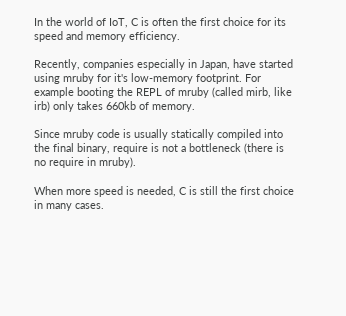In the world of IoT, C is often the first choice for its speed and memory efficiency.

Recently, companies especially in Japan, have started using mruby for it's low-memory footprint. For example booting the REPL of mruby (called mirb, like irb) only takes 660kb of memory.

Since mruby code is usually statically compiled into the final binary, require is not a bottleneck (there is no require in mruby).

When more speed is needed, C is still the first choice in many cases.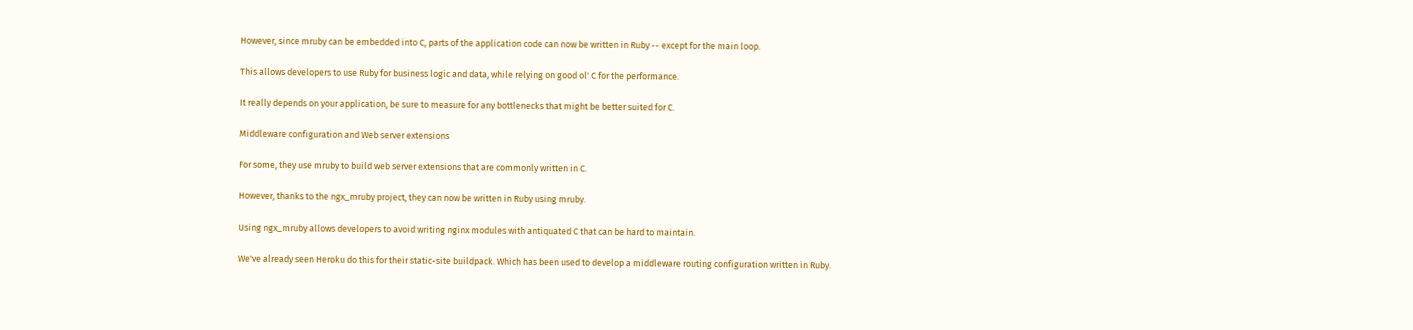However, since mruby can be embedded into C, parts of the application code can now be written in Ruby -- except for the main loop.

This allows developers to use Ruby for business logic and data, while relying on good ol' C for the performance.

It really depends on your application, be sure to measure for any bottlenecks that might be better suited for C.

Middleware configuration and Web server extensions

For some, they use mruby to build web server extensions that are commonly written in C.

However, thanks to the ngx_mruby project, they can now be written in Ruby using mruby.

Using ngx_mruby allows developers to avoid writing nginx modules with antiquated C that can be hard to maintain.

We've already seen Heroku do this for their static-site buildpack. Which has been used to develop a middleware routing configuration written in Ruby.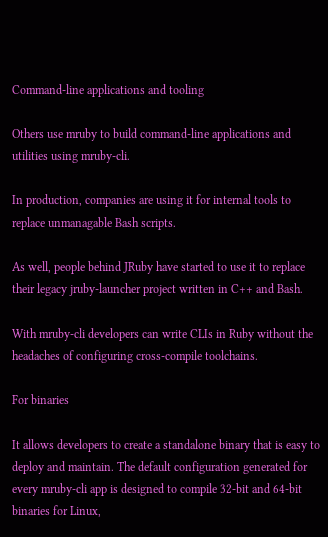Command-line applications and tooling

Others use mruby to build command-line applications and utilities using mruby-cli.

In production, companies are using it for internal tools to replace unmanagable Bash scripts.

As well, people behind JRuby have started to use it to replace their legacy jruby-launcher project written in C++ and Bash.

With mruby-cli developers can write CLIs in Ruby without the headaches of configuring cross-compile toolchains.

For binaries

It allows developers to create a standalone binary that is easy to deploy and maintain. The default configuration generated for every mruby-cli app is designed to compile 32-bit and 64-bit binaries for Linux,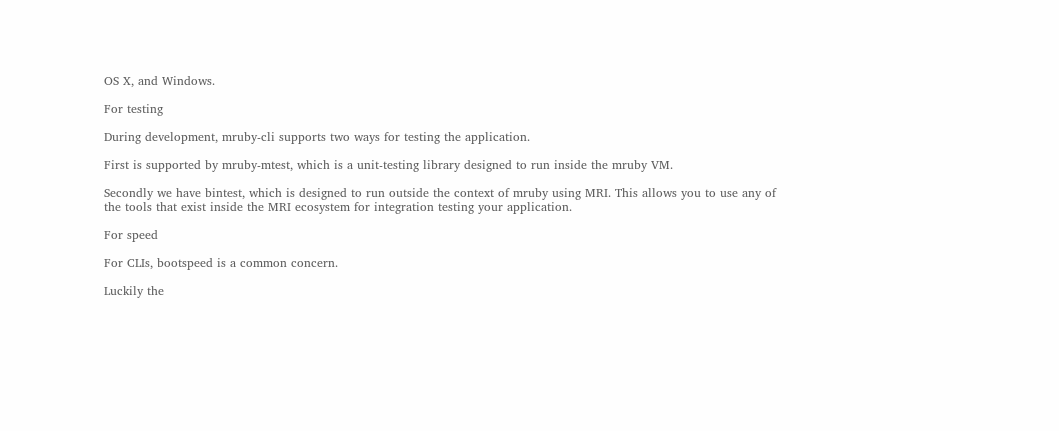OS X, and Windows.

For testing

During development, mruby-cli supports two ways for testing the application.

First is supported by mruby-mtest, which is a unit-testing library designed to run inside the mruby VM.

Secondly we have bintest, which is designed to run outside the context of mruby using MRI. This allows you to use any of the tools that exist inside the MRI ecosystem for integration testing your application.

For speed

For CLIs, bootspeed is a common concern.

Luckily the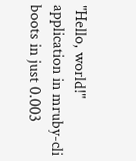"Hello, world!" application in mruby-cli boots in just 0.003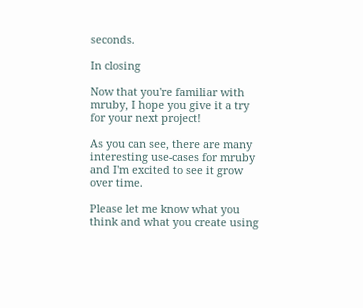seconds.

In closing

Now that you're familiar with mruby, I hope you give it a try for your next project!

As you can see, there are many interesting use-cases for mruby and I'm excited to see it grow over time.

Please let me know what you think and what you create using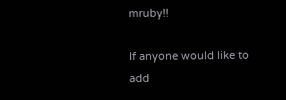mruby!!

If anyone would like to add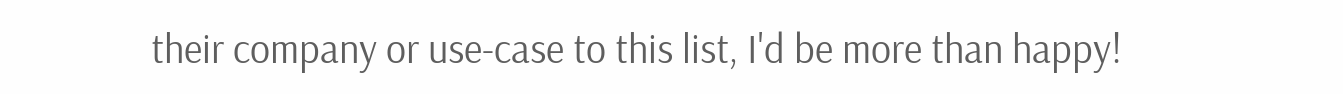their company or use-case to this list, I'd be more than happy!